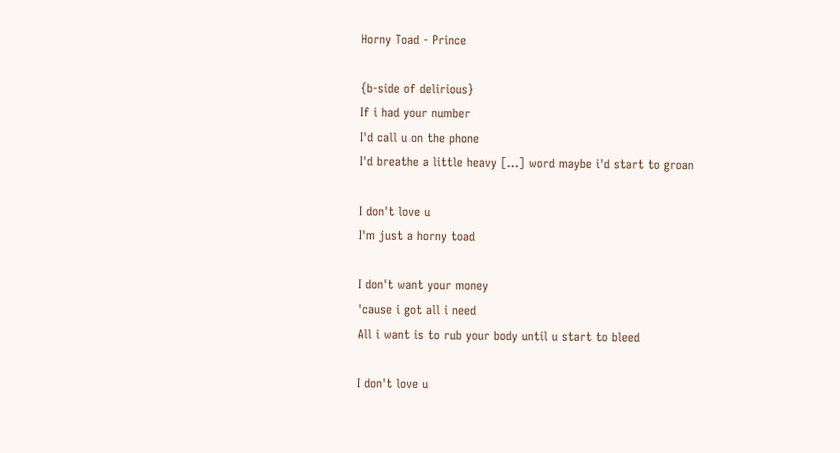Horny Toad - Prince

{b-side of delirious}
If i had your number
I'd call u on the phone
I'd breathe a little heavy [...] word maybe i'd start to groan

I don't love u
I'm just a horny toad

I don't want your money
'cause i got all i need
All i want is to rub your body until u start to bleed

I don't love u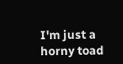I'm just a horny toad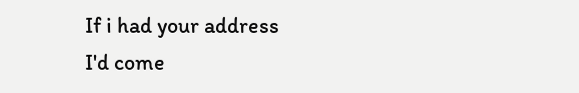If i had your address
I'd come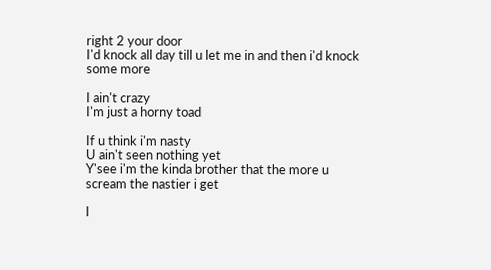right 2 your door
I'd knock all day till u let me in and then i'd knock some more

I ain't crazy
I'm just a horny toad

If u think i'm nasty
U ain't seen nothing yet
Y'see i'm the kinda brother that the more u scream the nastier i get

I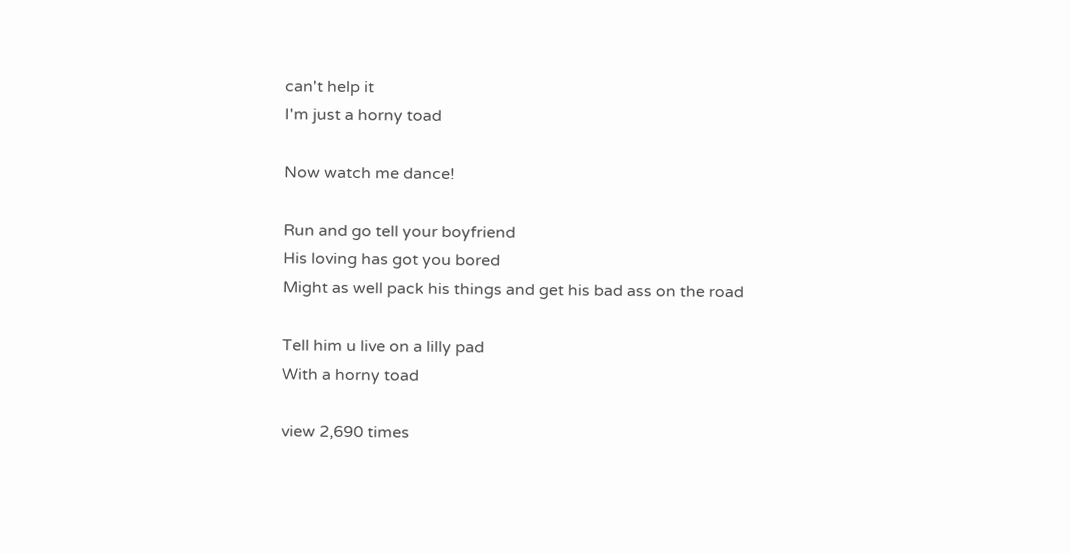can't help it
I'm just a horny toad

Now watch me dance!

Run and go tell your boyfriend
His loving has got you bored
Might as well pack his things and get his bad ass on the road

Tell him u live on a lilly pad
With a horny toad

view 2,690 times